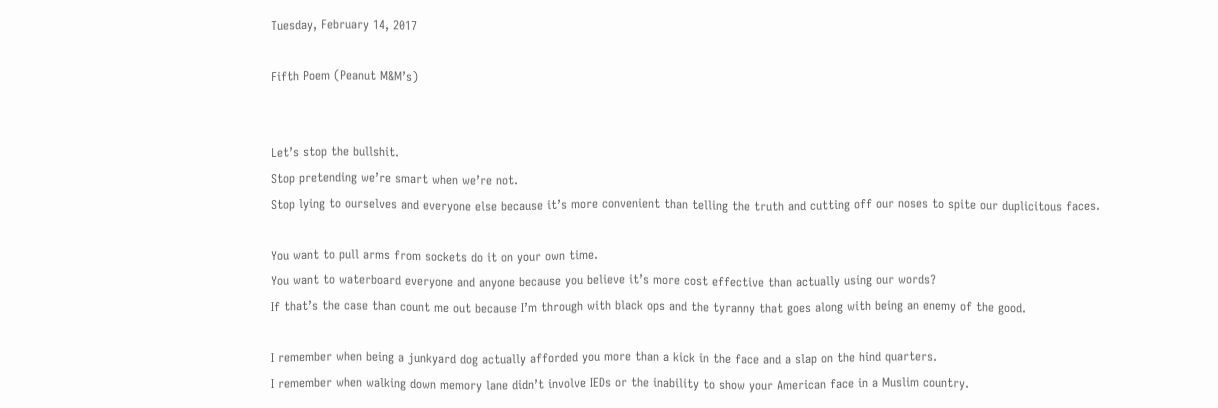Tuesday, February 14, 2017

Fifth Poem (Peanut M&M’s)


Let’s stop the bullshit.
Stop pretending we’re smart when we’re not.
Stop lying to ourselves and everyone else because it’s more convenient than telling the truth and cutting off our noses to spite our duplicitous faces.

You want to pull arms from sockets do it on your own time.
You want to waterboard everyone and anyone because you believe it’s more cost effective than actually using our words?
If that’s the case than count me out because I’m through with black ops and the tyranny that goes along with being an enemy of the good.

I remember when being a junkyard dog actually afforded you more than a kick in the face and a slap on the hind quarters.
I remember when walking down memory lane didn’t involve IEDs or the inability to show your American face in a Muslim country.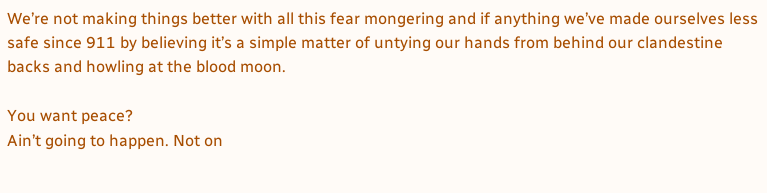We’re not making things better with all this fear mongering and if anything we’ve made ourselves less safe since 911 by believing it’s a simple matter of untying our hands from behind our clandestine backs and howling at the blood moon.

You want peace?
Ain’t going to happen. Not on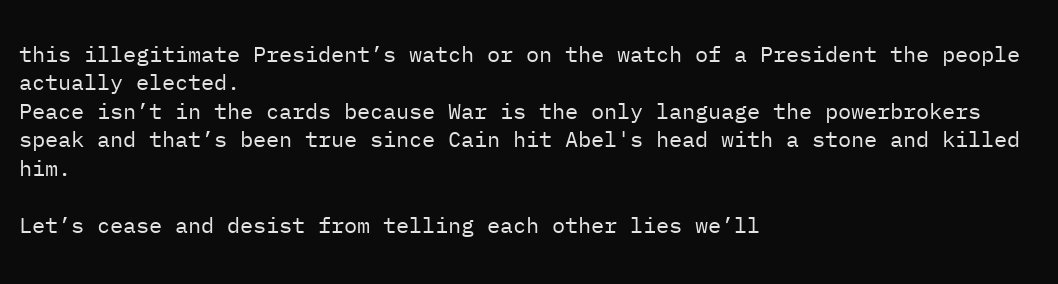this illegitimate President’s watch or on the watch of a President the people actually elected.
Peace isn’t in the cards because War is the only language the powerbrokers speak and that’s been true since Cain hit Abel's head with a stone and killed him.

Let’s cease and desist from telling each other lies we’ll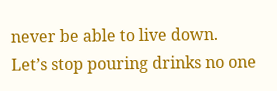never be able to live down.
Let’s stop pouring drinks no one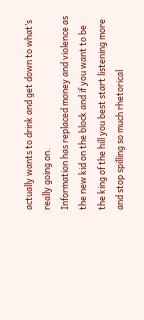actually wants to drink and get down to what’s really going on.
Information has replaced money and violence as the new kid on the block and if you want to be the king of the hill you best start listening more and stop spilling so much rhetorical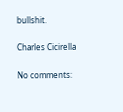bullshit.

Charles Cicirella

No comments: